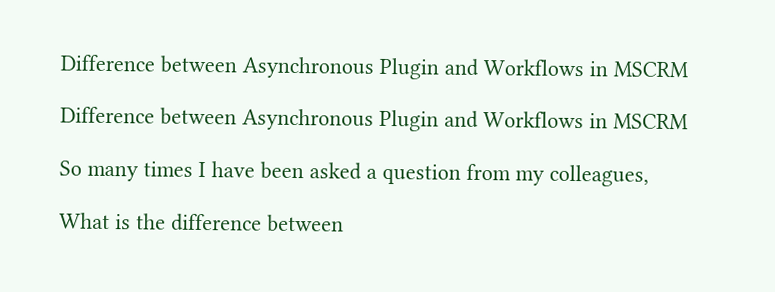Difference between Asynchronous Plugin and Workflows in MSCRM

Difference between Asynchronous Plugin and Workflows in MSCRM

So many times I have been asked a question from my colleagues,

What is the difference between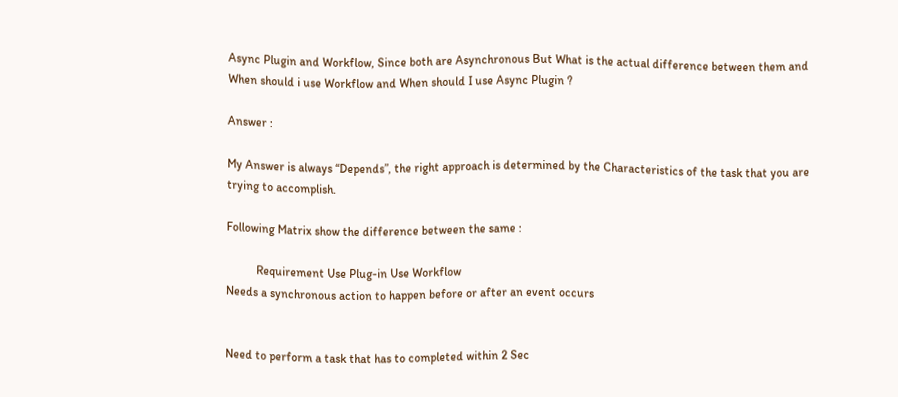Async Plugin and Workflow, Since both are Asynchronous But What is the actual difference between them and When should i use Workflow and When should I use Async Plugin ?

Answer :

My Answer is always “Depends”, the right approach is determined by the Characteristics of the task that you are trying to accomplish.

Following Matrix show the difference between the same :

          Requirement Use Plug-in Use Workflow
Needs a synchronous action to happen before or after an event occurs


Need to perform a task that has to completed within 2 Sec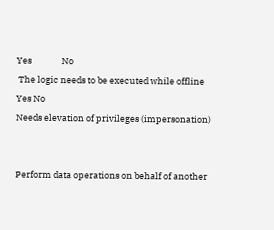Yes               No
 The logic needs to be executed while offline Yes No
Needs elevation of privileges (impersonation)


Perform data operations on behalf of another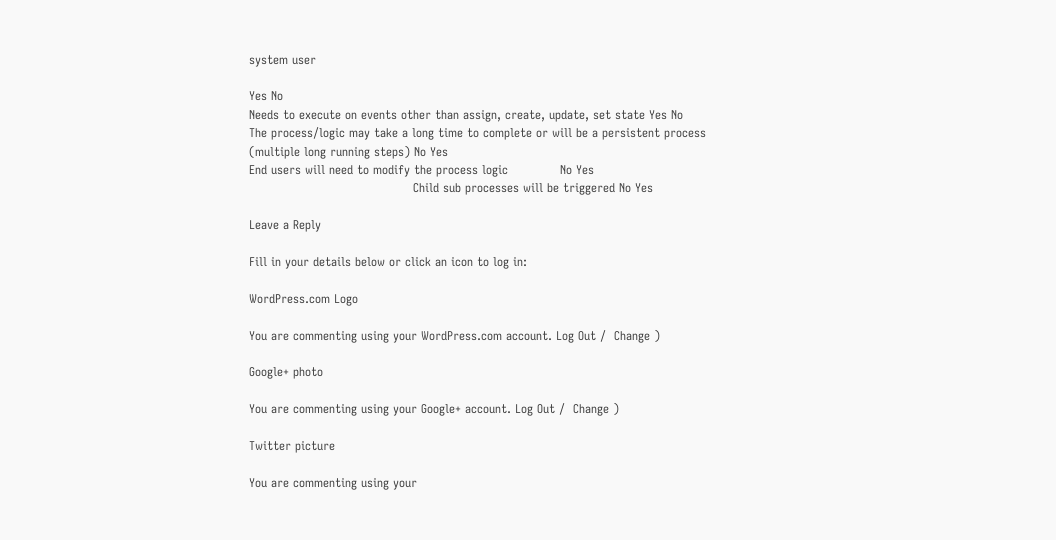system user

Yes No
Needs to execute on events other than assign, create, update, set state Yes No
The process/logic may take a long time to complete or will be a persistent process (multiple long running steps) No Yes
End users will need to modify the process logic             No Yes
                                         Child sub processes will be triggered No Yes

Leave a Reply

Fill in your details below or click an icon to log in:

WordPress.com Logo

You are commenting using your WordPress.com account. Log Out /  Change )

Google+ photo

You are commenting using your Google+ account. Log Out /  Change )

Twitter picture

You are commenting using your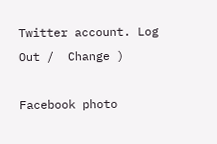Twitter account. Log Out /  Change )

Facebook photo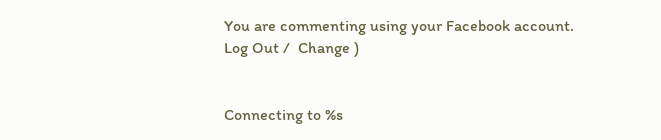You are commenting using your Facebook account. Log Out /  Change )


Connecting to %s